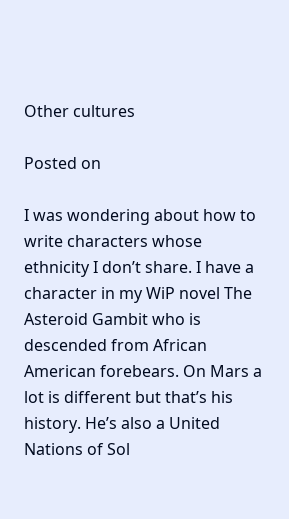Other cultures

Posted on

I was wondering about how to write characters whose ethnicity I don’t share. I have a character in my WiP novel The Asteroid Gambit who is descended from African American forebears. On Mars a lot is different but that’s his history. He’s also a United Nations of Sol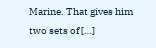Marine. That gives him two sets of […]